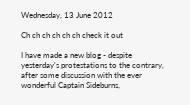Wednesday, 13 June 2012

Ch ch ch ch ch ch check it out

I have made a new blog - despite yesterday's protestations to the contrary, after some discussion with the ever wonderful Captain Sideburns,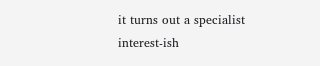it turns out a specialist interest-ish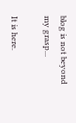blog is not beyond my grasp...

It is here.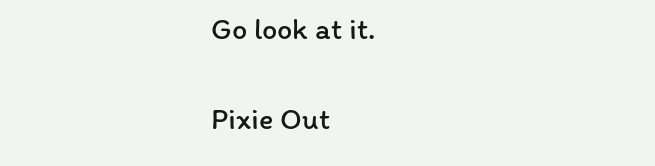Go look at it.

Pixie Out